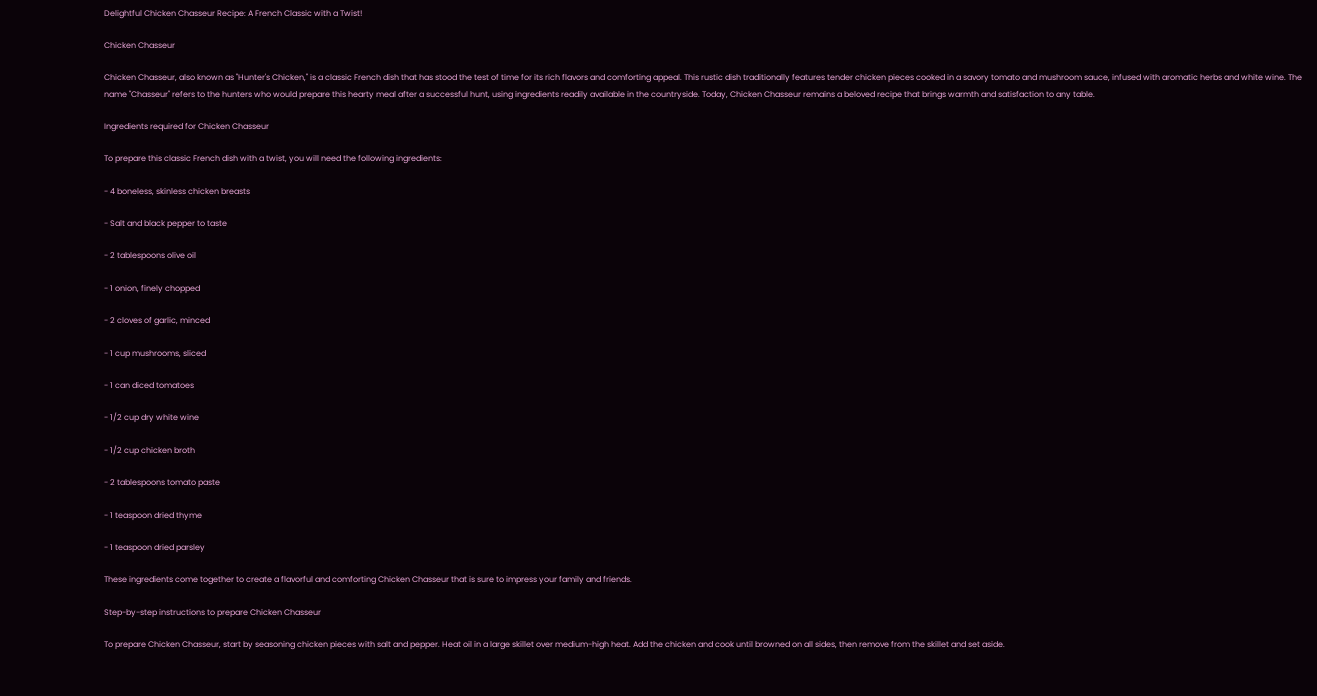Delightful Chicken Chasseur Recipe: A French Classic with a Twist!

Chicken Chasseur

Chicken Chasseur, also known as "Hunter's Chicken," is a classic French dish that has stood the test of time for its rich flavors and comforting appeal. This rustic dish traditionally features tender chicken pieces cooked in a savory tomato and mushroom sauce, infused with aromatic herbs and white wine. The name "Chasseur" refers to the hunters who would prepare this hearty meal after a successful hunt, using ingredients readily available in the countryside. Today, Chicken Chasseur remains a beloved recipe that brings warmth and satisfaction to any table.

Ingredients required for Chicken Chasseur

To prepare this classic French dish with a twist, you will need the following ingredients:

- 4 boneless, skinless chicken breasts

- Salt and black pepper to taste

- 2 tablespoons olive oil

- 1 onion, finely chopped

- 2 cloves of garlic, minced

- 1 cup mushrooms, sliced

- 1 can diced tomatoes

- 1/2 cup dry white wine

- 1/2 cup chicken broth

- 2 tablespoons tomato paste

- 1 teaspoon dried thyme

- 1 teaspoon dried parsley

These ingredients come together to create a flavorful and comforting Chicken Chasseur that is sure to impress your family and friends.

Step-by-step instructions to prepare Chicken Chasseur

To prepare Chicken Chasseur, start by seasoning chicken pieces with salt and pepper. Heat oil in a large skillet over medium-high heat. Add the chicken and cook until browned on all sides, then remove from the skillet and set aside.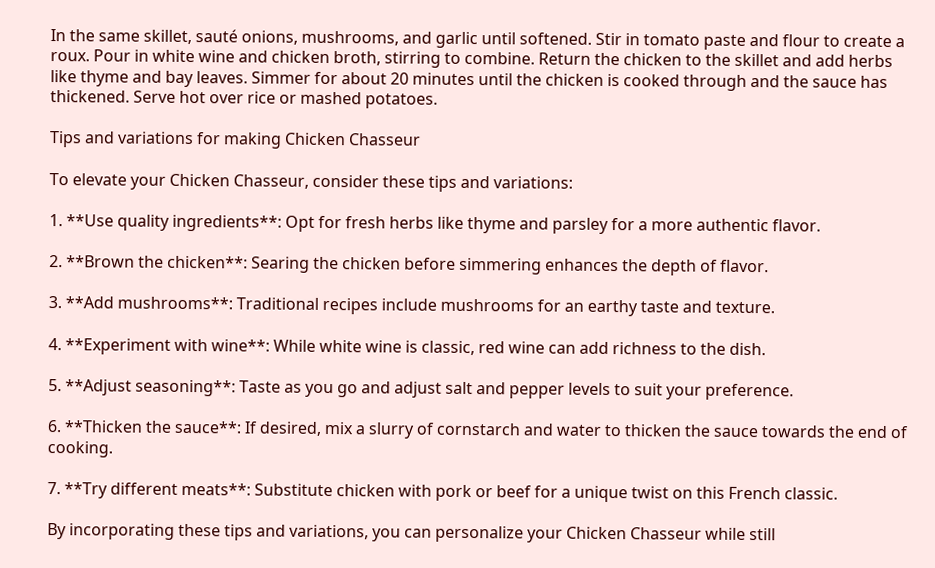In the same skillet, sauté onions, mushrooms, and garlic until softened. Stir in tomato paste and flour to create a roux. Pour in white wine and chicken broth, stirring to combine. Return the chicken to the skillet and add herbs like thyme and bay leaves. Simmer for about 20 minutes until the chicken is cooked through and the sauce has thickened. Serve hot over rice or mashed potatoes.

Tips and variations for making Chicken Chasseur

To elevate your Chicken Chasseur, consider these tips and variations:

1. **Use quality ingredients**: Opt for fresh herbs like thyme and parsley for a more authentic flavor.

2. **Brown the chicken**: Searing the chicken before simmering enhances the depth of flavor.

3. **Add mushrooms**: Traditional recipes include mushrooms for an earthy taste and texture.

4. **Experiment with wine**: While white wine is classic, red wine can add richness to the dish.

5. **Adjust seasoning**: Taste as you go and adjust salt and pepper levels to suit your preference.

6. **Thicken the sauce**: If desired, mix a slurry of cornstarch and water to thicken the sauce towards the end of cooking.

7. **Try different meats**: Substitute chicken with pork or beef for a unique twist on this French classic.

By incorporating these tips and variations, you can personalize your Chicken Chasseur while still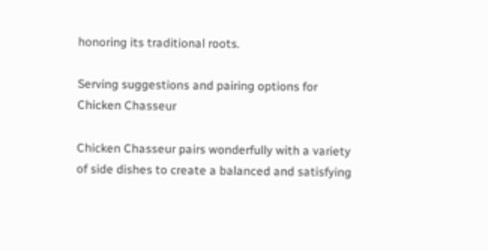honoring its traditional roots.

Serving suggestions and pairing options for Chicken Chasseur

Chicken Chasseur pairs wonderfully with a variety of side dishes to create a balanced and satisfying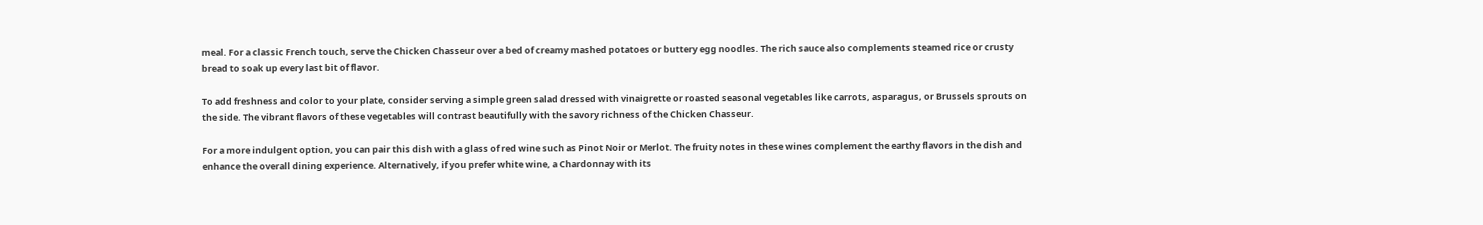meal. For a classic French touch, serve the Chicken Chasseur over a bed of creamy mashed potatoes or buttery egg noodles. The rich sauce also complements steamed rice or crusty bread to soak up every last bit of flavor.

To add freshness and color to your plate, consider serving a simple green salad dressed with vinaigrette or roasted seasonal vegetables like carrots, asparagus, or Brussels sprouts on the side. The vibrant flavors of these vegetables will contrast beautifully with the savory richness of the Chicken Chasseur.

For a more indulgent option, you can pair this dish with a glass of red wine such as Pinot Noir or Merlot. The fruity notes in these wines complement the earthy flavors in the dish and enhance the overall dining experience. Alternatively, if you prefer white wine, a Chardonnay with its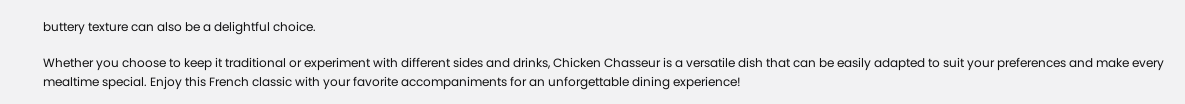buttery texture can also be a delightful choice.

Whether you choose to keep it traditional or experiment with different sides and drinks, Chicken Chasseur is a versatile dish that can be easily adapted to suit your preferences and make every mealtime special. Enjoy this French classic with your favorite accompaniments for an unforgettable dining experience!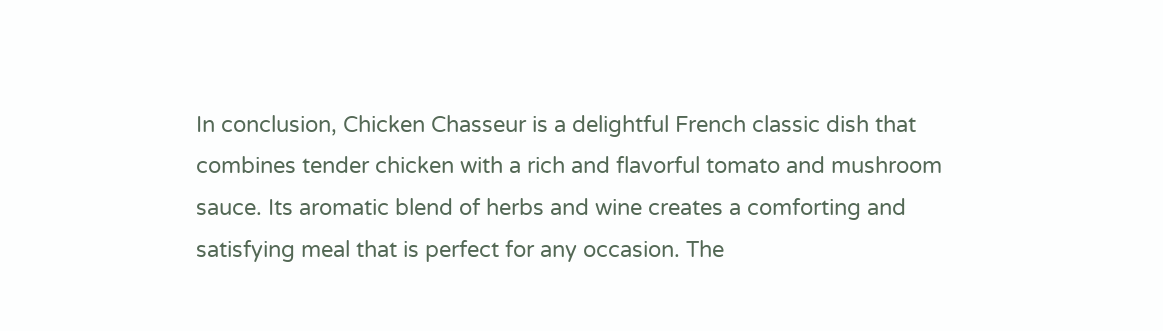In conclusion, Chicken Chasseur is a delightful French classic dish that combines tender chicken with a rich and flavorful tomato and mushroom sauce. Its aromatic blend of herbs and wine creates a comforting and satisfying meal that is perfect for any occasion. The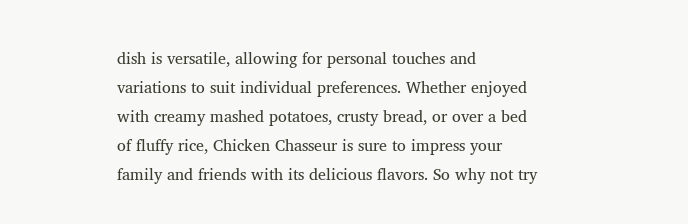dish is versatile, allowing for personal touches and variations to suit individual preferences. Whether enjoyed with creamy mashed potatoes, crusty bread, or over a bed of fluffy rice, Chicken Chasseur is sure to impress your family and friends with its delicious flavors. So why not try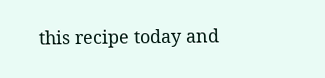this recipe today and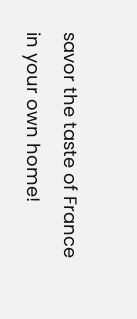savor the taste of France in your own home!